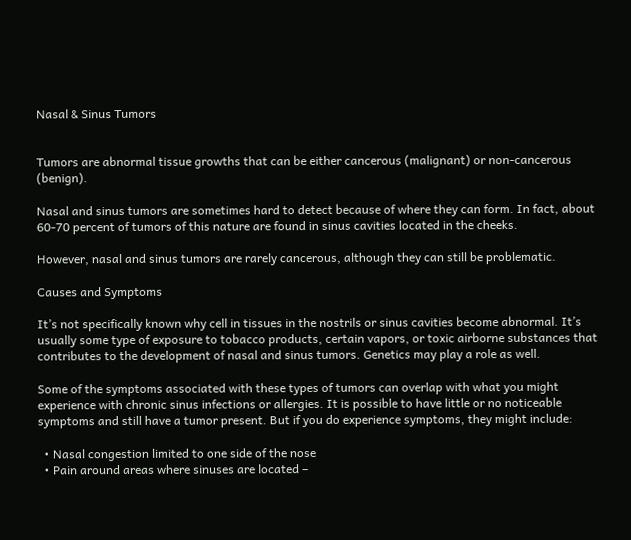Nasal & Sinus Tumors


Tumors are abnormal tissue growths that can be either cancerous (malignant) or non-cancerous (benign).

Nasal and sinus tumors are sometimes hard to detect because of where they can form. In fact, about 60-70 percent of tumors of this nature are found in sinus cavities located in the cheeks.

However, nasal and sinus tumors are rarely cancerous, although they can still be problematic.

Causes and Symptoms

It’s not specifically known why cell in tissues in the nostrils or sinus cavities become abnormal. It’s usually some type of exposure to tobacco products, certain vapors, or toxic airborne substances that contributes to the development of nasal and sinus tumors. Genetics may play a role as well.

Some of the symptoms associated with these types of tumors can overlap with what you might experience with chronic sinus infections or allergies. It is possible to have little or no noticeable symptoms and still have a tumor present. But if you do experience symptoms, they might include:

  • Nasal congestion limited to one side of the nose
  • Pain around areas where sinuses are located –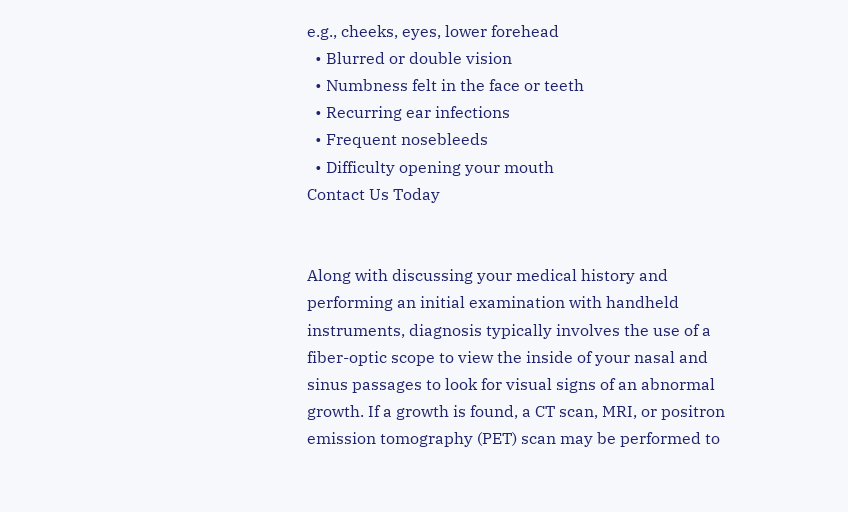e.g., cheeks, eyes, lower forehead
  • Blurred or double vision
  • Numbness felt in the face or teeth
  • Recurring ear infections
  • Frequent nosebleeds
  • Difficulty opening your mouth
Contact Us Today


Along with discussing your medical history and performing an initial examination with handheld instruments, diagnosis typically involves the use of a fiber-optic scope to view the inside of your nasal and sinus passages to look for visual signs of an abnormal growth. If a growth is found, a CT scan, MRI, or positron emission tomography (PET) scan may be performed to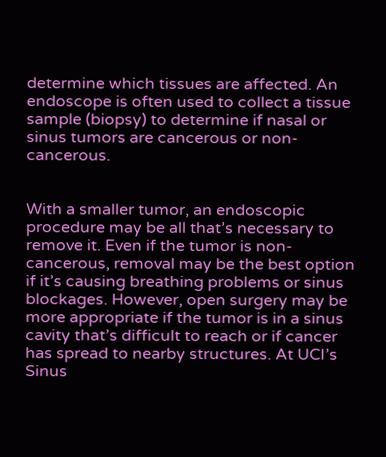determine which tissues are affected. An endoscope is often used to collect a tissue sample (biopsy) to determine if nasal or sinus tumors are cancerous or non-cancerous.


With a smaller tumor, an endoscopic procedure may be all that’s necessary to remove it. Even if the tumor is non-cancerous, removal may be the best option if it’s causing breathing problems or sinus blockages. However, open surgery may be more appropriate if the tumor is in a sinus cavity that’s difficult to reach or if cancer has spread to nearby structures. At UCI’s Sinus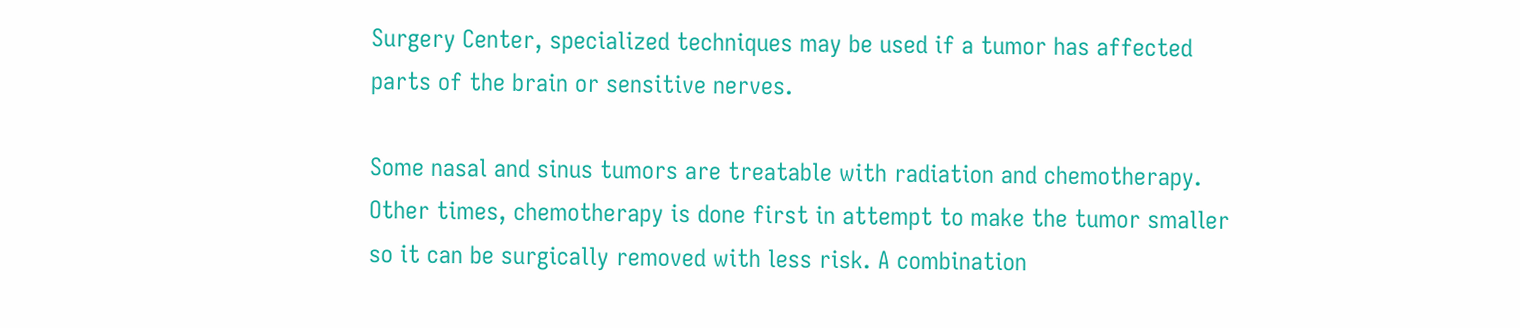Surgery Center, specialized techniques may be used if a tumor has affected parts of the brain or sensitive nerves.

Some nasal and sinus tumors are treatable with radiation and chemotherapy. Other times, chemotherapy is done first in attempt to make the tumor smaller so it can be surgically removed with less risk. A combination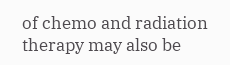of chemo and radiation therapy may also be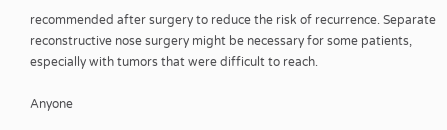recommended after surgery to reduce the risk of recurrence. Separate reconstructive nose surgery might be necessary for some patients, especially with tumors that were difficult to reach.

Anyone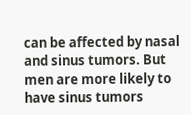can be affected by nasal and sinus tumors. But men are more likely to have sinus tumors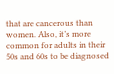that are cancerous than women. Also, it’s more common for adults in their 50s and 60s to be diagnosed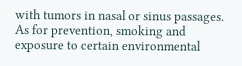with tumors in nasal or sinus passages. As for prevention, smoking and exposure to certain environmental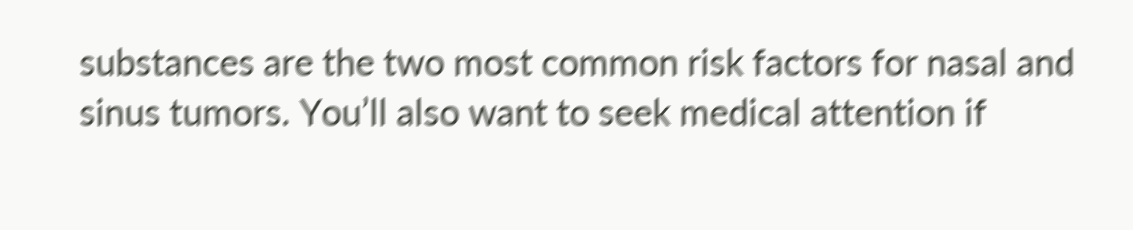substances are the two most common risk factors for nasal and sinus tumors. You’ll also want to seek medical attention if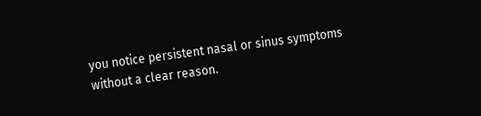you notice persistent nasal or sinus symptoms without a clear reason.